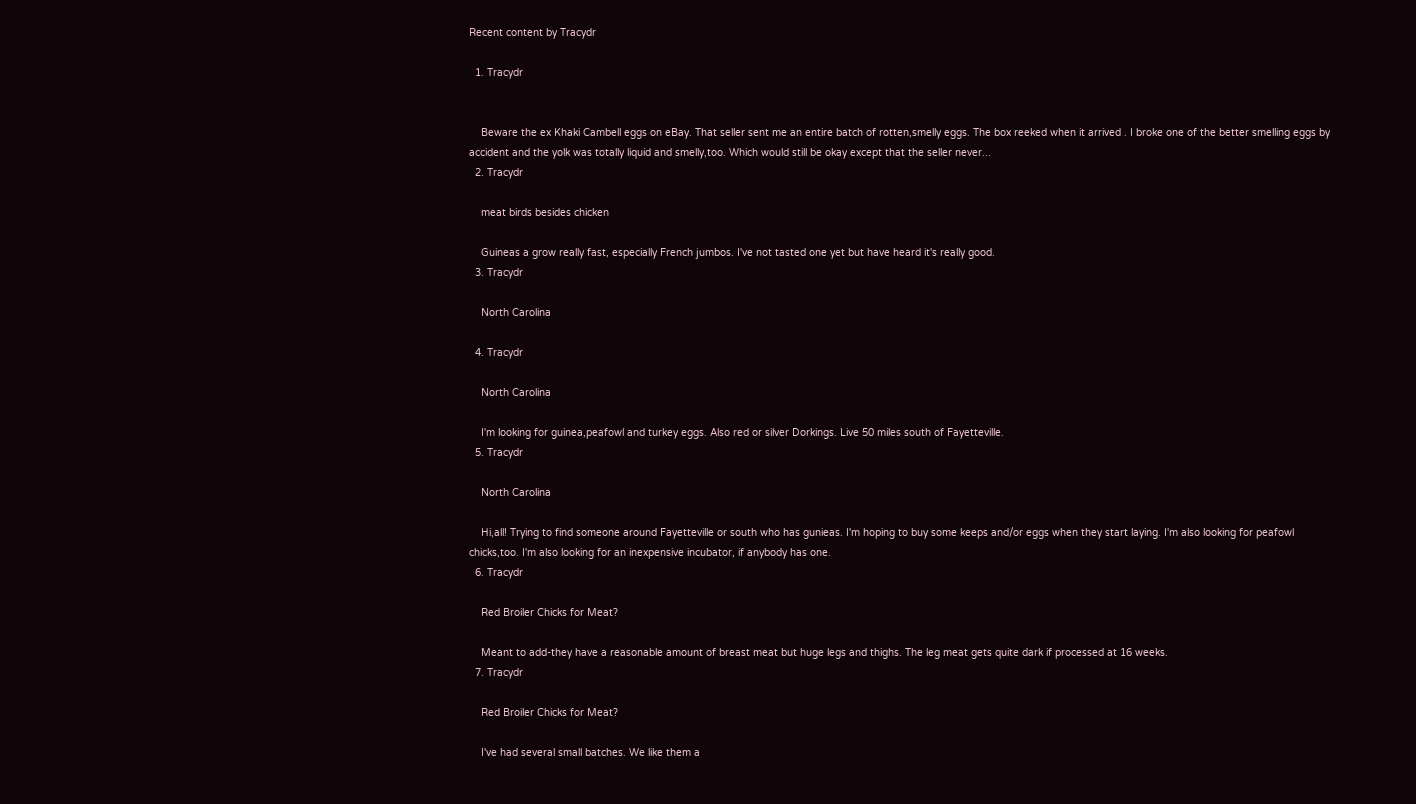Recent content by Tracydr

  1. Tracydr


    Beware the ex Khaki Cambell eggs on eBay. That seller sent me an entire batch of rotten,smelly eggs. The box reeked when it arrived . I broke one of the better smelling eggs by accident and the yolk was totally liquid and smelly,too. Which would still be okay except that the seller never...
  2. Tracydr

    meat birds besides chicken

    Guineas a grow really fast, especially French jumbos. I've not tasted one yet but have heard it's really good.
  3. Tracydr

    North Carolina

  4. Tracydr

    North Carolina

    I'm looking for guinea,peafowl and turkey eggs. Also red or silver Dorkings. Live 50 miles south of Fayetteville.
  5. Tracydr

    North Carolina

    Hi,all! Trying to find someone around Fayetteville or south who has gunieas. I'm hoping to buy some keeps and/or eggs when they start laying. I'm also looking for peafowl chicks,too. I'm also looking for an inexpensive incubator, if anybody has one.
  6. Tracydr

    Red Broiler Chicks for Meat?

    Meant to add-they have a reasonable amount of breast meat but huge legs and thighs. The leg meat gets quite dark if processed at 16 weeks.
  7. Tracydr

    Red Broiler Chicks for Meat?

    I've had several small batches. We like them a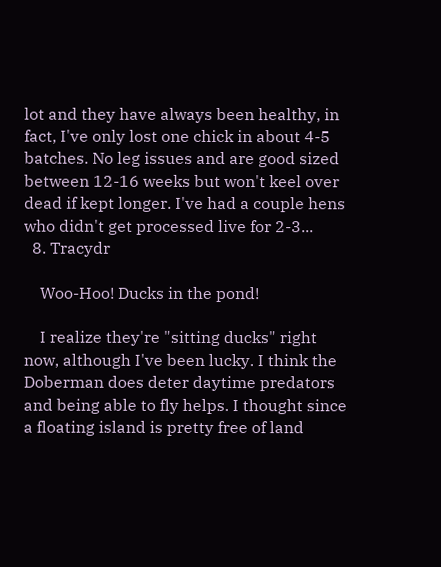lot and they have always been healthy, in fact, I've only lost one chick in about 4-5 batches. No leg issues and are good sized between 12-16 weeks but won't keel over dead if kept longer. I've had a couple hens who didn't get processed live for 2-3...
  8. Tracydr

    Woo-Hoo! Ducks in the pond!

    I realize they're "sitting ducks" right now, although I've been lucky. I think the Doberman does deter daytime predators and being able to fly helps. I thought since a floating island is pretty free of land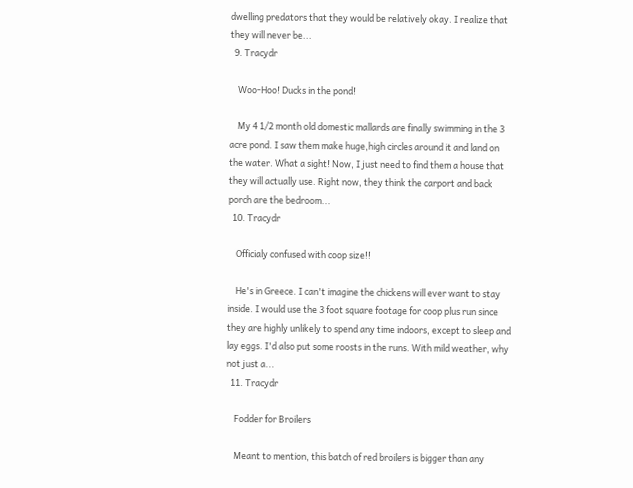dwelling predators that they would be relatively okay. I realize that they will never be...
  9. Tracydr

    Woo-Hoo! Ducks in the pond!

    My 4 1/2 month old domestic mallards are finally swimming in the 3 acre pond. I saw them make huge,high circles around it and land on the water. What a sight! Now, I just need to find them a house that they will actually use. Right now, they think the carport and back porch are the bedroom...
  10. Tracydr

    Officialy confused with coop size!!

    He's in Greece. I can't imagine the chickens will ever want to stay inside. I would use the 3 foot square footage for coop plus run since they are highly unlikely to spend any time indoors, except to sleep and lay eggs. I'd also put some roosts in the runs. With mild weather, why not just a...
  11. Tracydr

    Fodder for Broilers

    Meant to mention, this batch of red broilers is bigger than any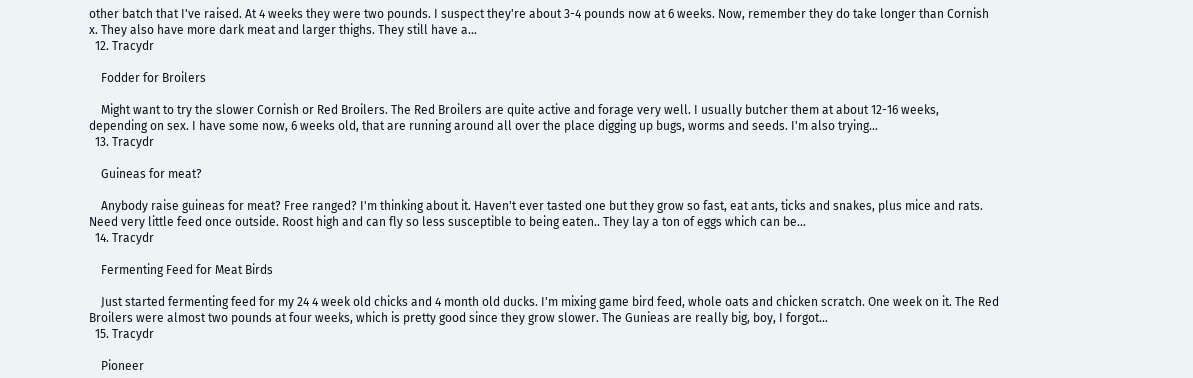other batch that I've raised. At 4 weeks they were two pounds. I suspect they're about 3-4 pounds now at 6 weeks. Now, remember they do take longer than Cornish x. They also have more dark meat and larger thighs. They still have a...
  12. Tracydr

    Fodder for Broilers

    Might want to try the slower Cornish or Red Broilers. The Red Broilers are quite active and forage very well. I usually butcher them at about 12-16 weeks, depending on sex. I have some now, 6 weeks old, that are running around all over the place digging up bugs, worms and seeds. I'm also trying...
  13. Tracydr

    Guineas for meat?

    Anybody raise guineas for meat? Free ranged? I'm thinking about it. Haven't ever tasted one but they grow so fast, eat ants, ticks and snakes, plus mice and rats. Need very little feed once outside. Roost high and can fly so less susceptible to being eaten.. They lay a ton of eggs which can be...
  14. Tracydr

    Fermenting Feed for Meat Birds

    Just started fermenting feed for my 24 4 week old chicks and 4 month old ducks. I'm mixing game bird feed, whole oats and chicken scratch. One week on it. The Red Broilers were almost two pounds at four weeks, which is pretty good since they grow slower. The Gunieas are really big, boy, I forgot...
  15. Tracydr

    Pioneer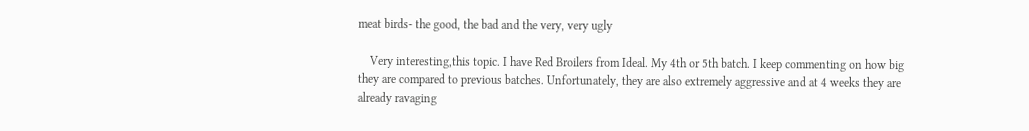meat birds- the good, the bad and the very, very ugly

    Very interesting,this topic. I have Red Broilers from Ideal. My 4th or 5th batch. I keep commenting on how big they are compared to previous batches. Unfortunately, they are also extremely aggressive and at 4 weeks they are already ravaging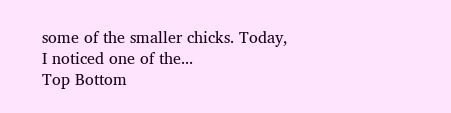some of the smaller chicks. Today, I noticed one of the...
Top Bottom